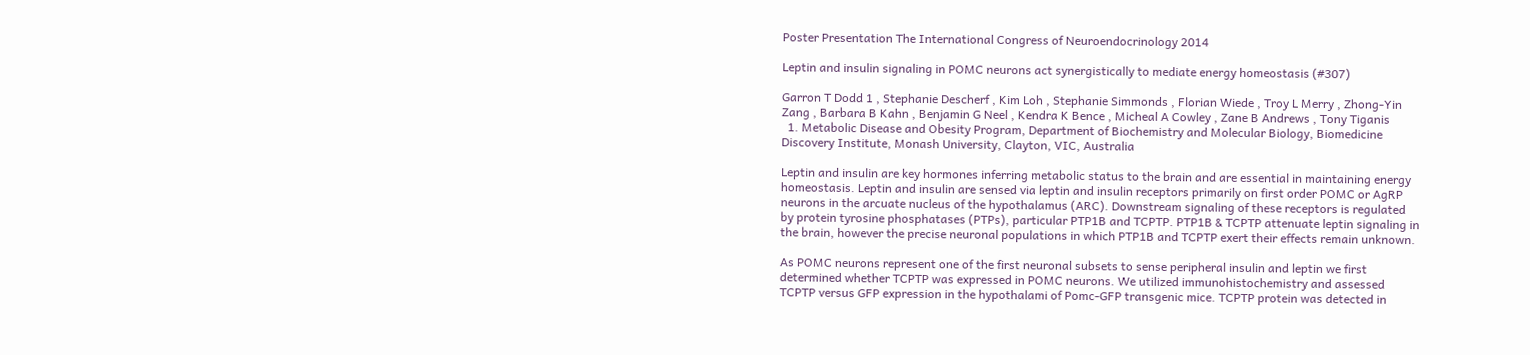Poster Presentation The International Congress of Neuroendocrinology 2014

Leptin and insulin signaling in POMC neurons act synergistically to mediate energy homeostasis (#307)

Garron T Dodd 1 , Stephanie Descherf , Kim Loh , Stephanie Simmonds , Florian Wiede , Troy L Merry , Zhong-Yin Zang , Barbara B Kahn , Benjamin G Neel , Kendra K Bence , Micheal A Cowley , Zane B Andrews , Tony Tiganis
  1. Metabolic Disease and Obesity Program, Department of Biochemistry and Molecular Biology, Biomedicine Discovery Institute, Monash University, Clayton, VIC, Australia

Leptin and insulin are key hormones inferring metabolic status to the brain and are essential in maintaining energy homeostasis. Leptin and insulin are sensed via leptin and insulin receptors primarily on first order POMC or AgRP neurons in the arcuate nucleus of the hypothalamus (ARC). Downstream signaling of these receptors is regulated by protein tyrosine phosphatases (PTPs), particular PTP1B and TCPTP. PTP1B & TCPTP attenuate leptin signaling in the brain, however the precise neuronal populations in which PTP1B and TCPTP exert their effects remain unknown.

As POMC neurons represent one of the first neuronal subsets to sense peripheral insulin and leptin we first determined whether TCPTP was expressed in POMC neurons. We utilized immunohistochemistry and assessed TCPTP versus GFP expression in the hypothalami of Pomc-GFP transgenic mice. TCPTP protein was detected in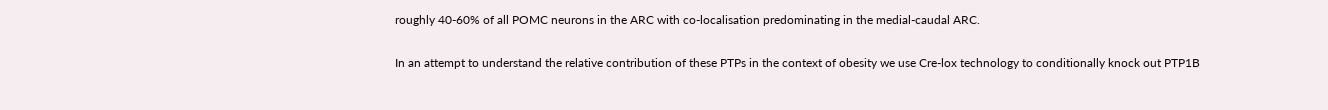roughly 40-60% of all POMC neurons in the ARC with co-localisation predominating in the medial-caudal ARC.

In an attempt to understand the relative contribution of these PTPs in the context of obesity we use Cre-lox technology to conditionally knock out PTP1B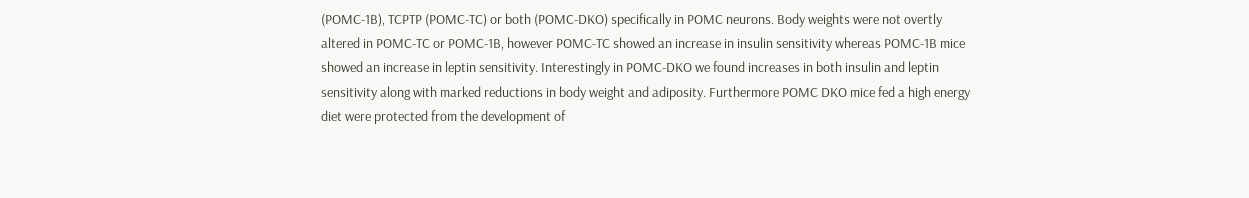(POMC-1B), TCPTP (POMC-TC) or both (POMC-DKO) specifically in POMC neurons. Body weights were not overtly altered in POMC-TC or POMC-1B, however POMC-TC showed an increase in insulin sensitivity whereas POMC-1B mice showed an increase in leptin sensitivity. Interestingly in POMC-DKO we found increases in both insulin and leptin sensitivity along with marked reductions in body weight and adiposity. Furthermore POMC DKO mice fed a high energy diet were protected from the development of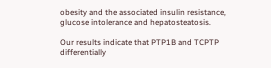obesity and the associated insulin resistance, glucose intolerance and hepatosteatosis.

Our results indicate that PTP1B and TCPTP differentially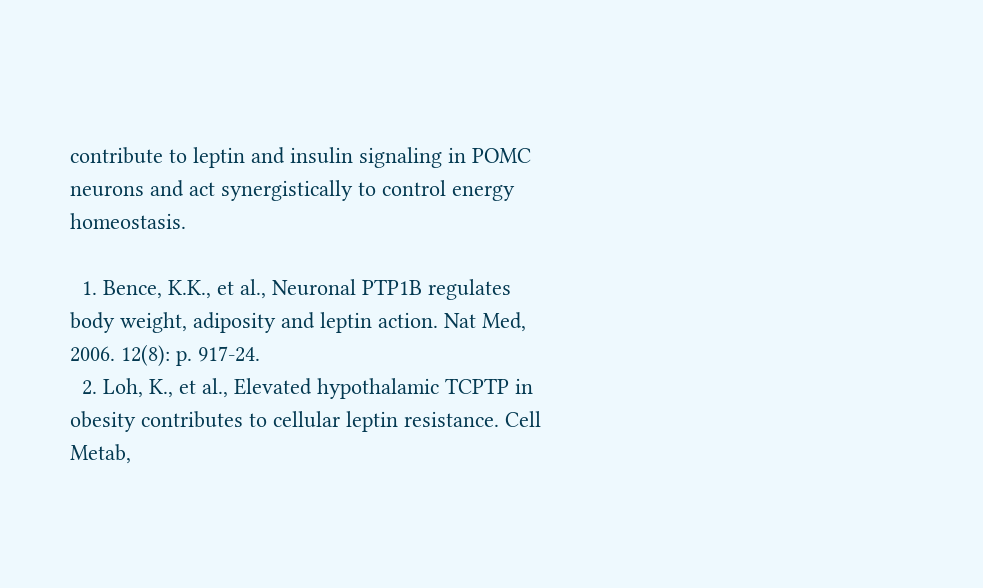contribute to leptin and insulin signaling in POMC neurons and act synergistically to control energy homeostasis.

  1. Bence, K.K., et al., Neuronal PTP1B regulates body weight, adiposity and leptin action. Nat Med, 2006. 12(8): p. 917-24.
  2. Loh, K., et al., Elevated hypothalamic TCPTP in obesity contributes to cellular leptin resistance. Cell Metab,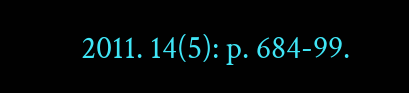2011. 14(5): p. 684-99.